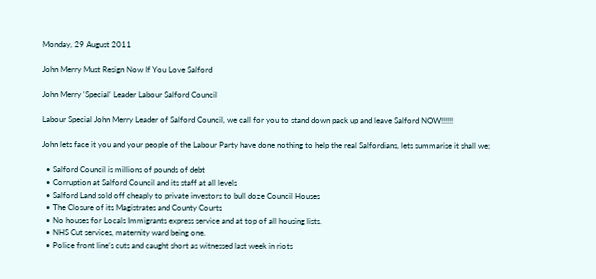Monday, 29 August 2011

John Merry Must Resign Now If You Love Salford

John Merry 'Special' Leader Labour Salford Council

Labour Special John Merry Leader of Salford Council, we call for you to stand down pack up and leave Salford NOW!!!!!!

John lets face it you and your people of the Labour Party have done nothing to help the real Salfordians, lets summarise it shall we;

  • Salford Council is millions of pounds of debt
  • Corruption at Salford Council and its staff at all levels
  • Salford Land sold off cheaply to private investors to bull doze Council Houses
  • The Closure of its Magistrates and County Courts
  • No houses for Locals Immigrants express service and at top of all housing lists.
  • NHS Cut services, maternity ward being one.
  • Police front line’s cuts and caught short as witnessed last week in riots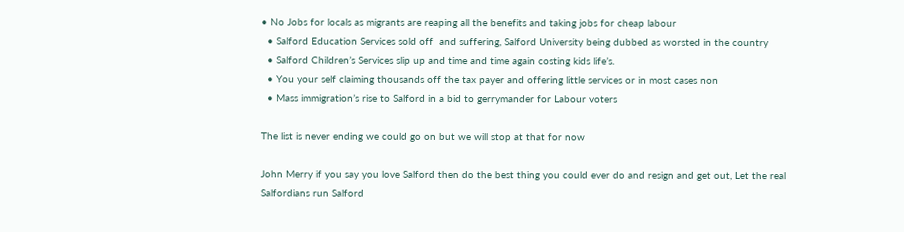• No Jobs for locals as migrants are reaping all the benefits and taking jobs for cheap labour
  • Salford Education Services sold off  and suffering, Salford University being dubbed as worsted in the country
  • Salford Children’s Services slip up and time and time again costing kids life’s.
  • You your self claiming thousands off the tax payer and offering little services or in most cases non
  • Mass immigration’s rise to Salford in a bid to gerrymander for Labour voters

The list is never ending we could go on but we will stop at that for now

John Merry if you say you love Salford then do the best thing you could ever do and resign and get out, Let the real Salfordians run Salford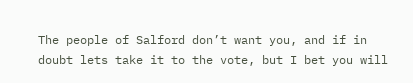The people of Salford don’t want you, and if in doubt lets take it to the vote, but I bet you will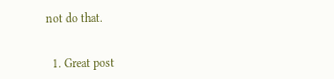not do that.


  1. Great post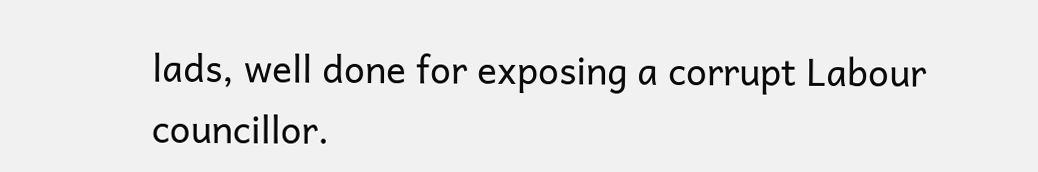lads, well done for exposing a corrupt Labour councillor.